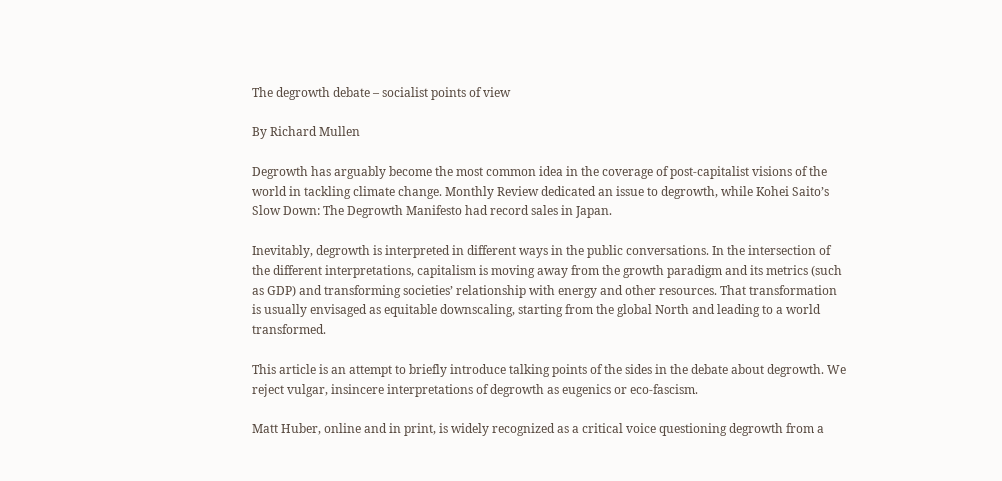The degrowth debate – socialist points of view

By Richard Mullen

Degrowth has arguably become the most common idea in the coverage of post-capitalist visions of the world in tackling climate change. Monthly Review dedicated an issue to degrowth, while Kohei Saito’s Slow Down: The Degrowth Manifesto had record sales in Japan.

Inevitably, degrowth is interpreted in different ways in the public conversations. In the intersection of the different interpretations, capitalism is moving away from the growth paradigm and its metrics (such as GDP) and transforming societies’ relationship with energy and other resources. That transformation is usually envisaged as equitable downscaling, starting from the global North and leading to a world transformed.

This article is an attempt to briefly introduce talking points of the sides in the debate about degrowth. We reject vulgar, insincere interpretations of degrowth as eugenics or eco-fascism.

Matt Huber, online and in print, is widely recognized as a critical voice questioning degrowth from a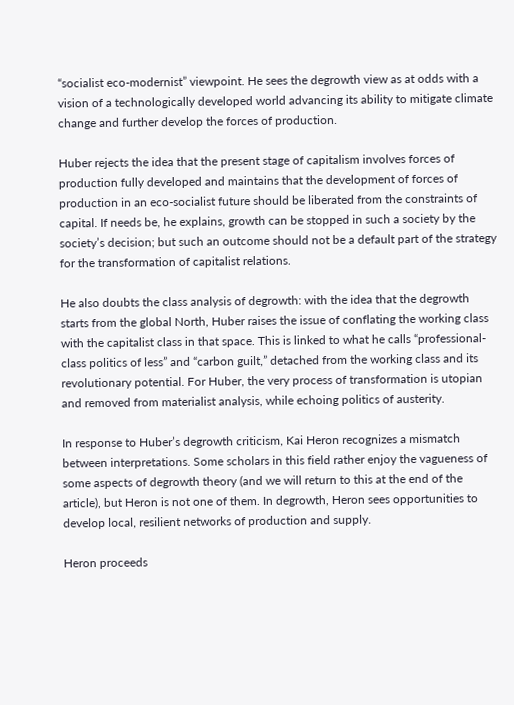“socialist eco-modernist” viewpoint. He sees the degrowth view as at odds with a vision of a technologically developed world advancing its ability to mitigate climate change and further develop the forces of production.

Huber rejects the idea that the present stage of capitalism involves forces of production fully developed and maintains that the development of forces of production in an eco-socialist future should be liberated from the constraints of capital. If needs be, he explains, growth can be stopped in such a society by the society’s decision; but such an outcome should not be a default part of the strategy for the transformation of capitalist relations.

He also doubts the class analysis of degrowth: with the idea that the degrowth starts from the global North, Huber raises the issue of conflating the working class with the capitalist class in that space. This is linked to what he calls “professional-class politics of less” and “carbon guilt,” detached from the working class and its revolutionary potential. For Huber, the very process of transformation is utopian and removed from materialist analysis, while echoing politics of austerity.

In response to Huber’s degrowth criticism, Kai Heron recognizes a mismatch between interpretations. Some scholars in this field rather enjoy the vagueness of some aspects of degrowth theory (and we will return to this at the end of the article), but Heron is not one of them. In degrowth, Heron sees opportunities to develop local, resilient networks of production and supply.

Heron proceeds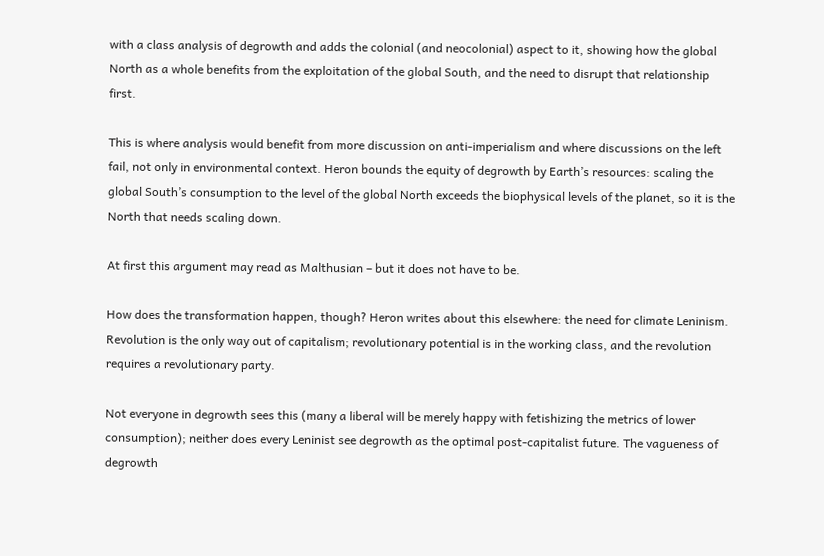with a class analysis of degrowth and adds the colonial (and neocolonial) aspect to it, showing how the global North as a whole benefits from the exploitation of the global South, and the need to disrupt that relationship first.

This is where analysis would benefit from more discussion on anti-imperialism and where discussions on the left fail, not only in environmental context. Heron bounds the equity of degrowth by Earth’s resources: scaling the global South’s consumption to the level of the global North exceeds the biophysical levels of the planet, so it is the North that needs scaling down.

At first this argument may read as Malthusian – but it does not have to be.

How does the transformation happen, though? Heron writes about this elsewhere: the need for climate Leninism. Revolution is the only way out of capitalism; revolutionary potential is in the working class, and the revolution requires a revolutionary party.

Not everyone in degrowth sees this (many a liberal will be merely happy with fetishizing the metrics of lower consumption); neither does every Leninist see degrowth as the optimal post-capitalist future. The vagueness of degrowth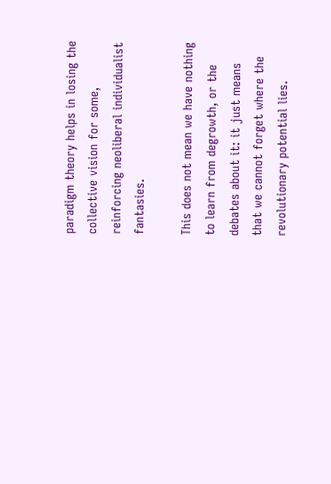paradigm theory helps in losing the collective vision for some, reinforcing neoliberal individualist fantasies.

This does not mean we have nothing to learn from degrowth, or the debates about it: it just means that we cannot forget where the revolutionary potential lies.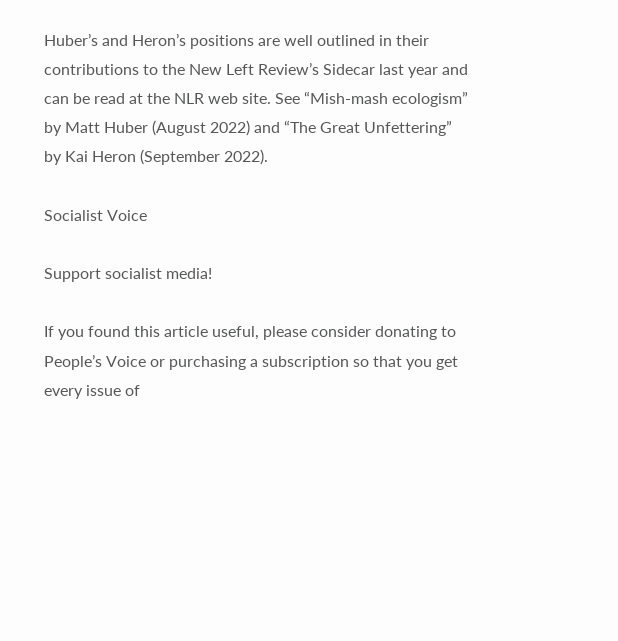Huber’s and Heron’s positions are well outlined in their contributions to the New Left Review’s Sidecar last year and can be read at the NLR web site. See “Mish-mash ecologism” by Matt Huber (August 2022) and “The Great Unfettering” by Kai Heron (September 2022).

Socialist Voice

Support socialist media!

If you found this article useful, please consider donating to People’s Voice or purchasing a subscription so that you get every issue of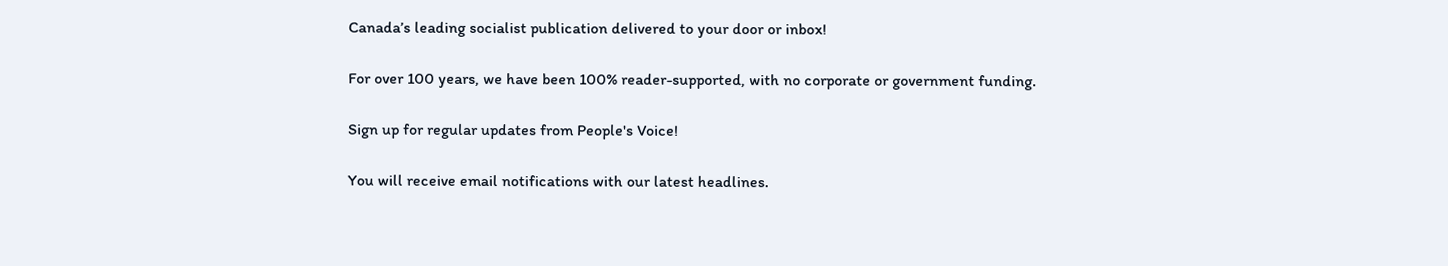Canada’s leading socialist publication delivered to your door or inbox!

For over 100 years, we have been 100% reader-supported, with no corporate or government funding.

Sign up for regular updates from People's Voice!

You will receive email notifications with our latest headlines.